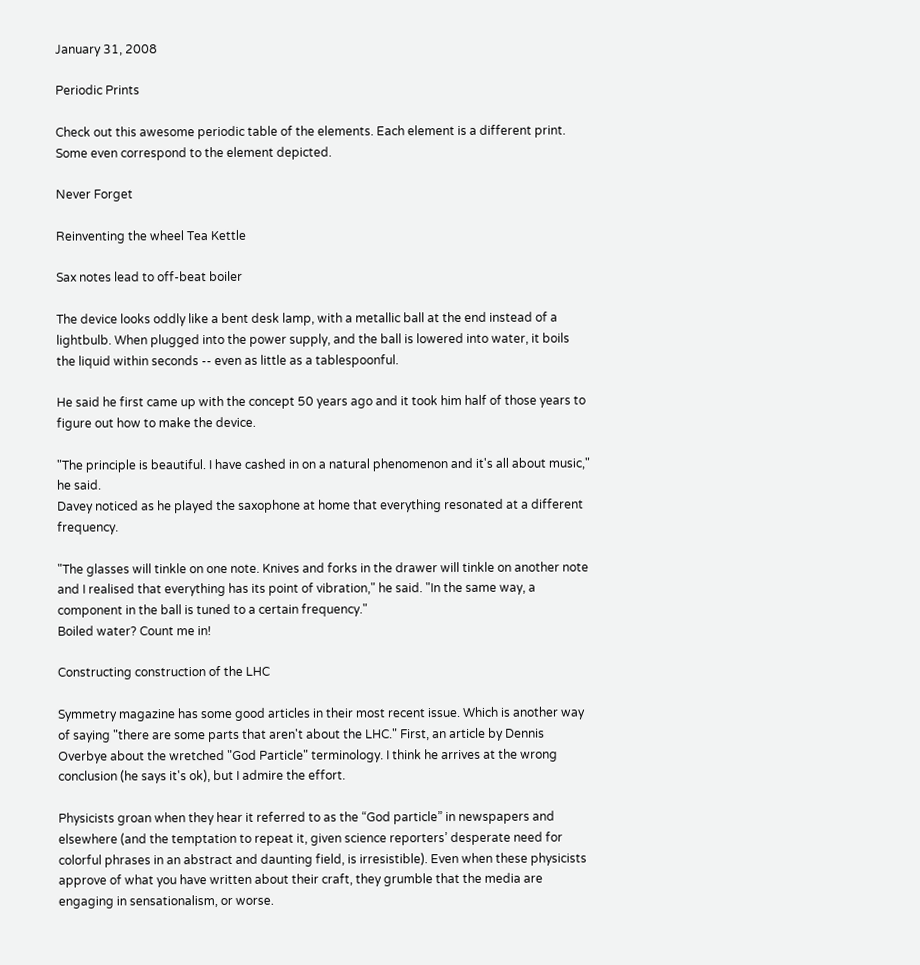January 31, 2008

Periodic Prints

Check out this awesome periodic table of the elements. Each element is a different print. Some even correspond to the element depicted.

Never Forget

Reinventing the wheel Tea Kettle

Sax notes lead to off-beat boiler

The device looks oddly like a bent desk lamp, with a metallic ball at the end instead of a lightbulb. When plugged into the power supply, and the ball is lowered into water, it boils the liquid within seconds -- even as little as a tablespoonful.

He said he first came up with the concept 50 years ago and it took him half of those years to figure out how to make the device.

"The principle is beautiful. I have cashed in on a natural phenomenon and it's all about music," he said.
Davey noticed as he played the saxophone at home that everything resonated at a different frequency.

"The glasses will tinkle on one note. Knives and forks in the drawer will tinkle on another note and I realised that everything has its point of vibration," he said. "In the same way, a component in the ball is tuned to a certain frequency."
Boiled water? Count me in!

Constructing construction of the LHC

Symmetry magazine has some good articles in their most recent issue. Which is another way of saying "there are some parts that aren't about the LHC." First, an article by Dennis Overbye about the wretched "God Particle" terminology. I think he arrives at the wrong conclusion (he says it's ok), but I admire the effort.

Physicists groan when they hear it referred to as the “God particle” in newspapers and elsewhere (and the temptation to repeat it, given science reporters’ desperate need for colorful phrases in an abstract and daunting field, is irresistible). Even when these physicists approve of what you have written about their craft, they grumble that the media are engaging in sensationalism, or worse.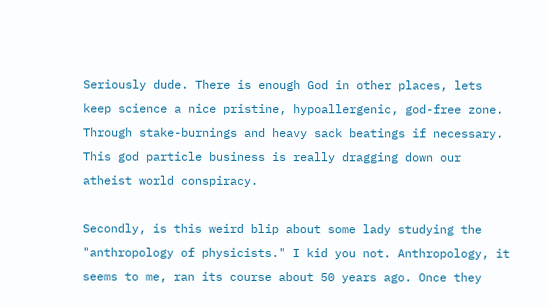Seriously dude. There is enough God in other places, lets keep science a nice pristine, hypoallergenic, god-free zone. Through stake-burnings and heavy sack beatings if necessary. This god particle business is really dragging down our atheist world conspiracy.

Secondly, is this weird blip about some lady studying the "anthropology of physicists." I kid you not. Anthropology, it seems to me, ran its course about 50 years ago. Once they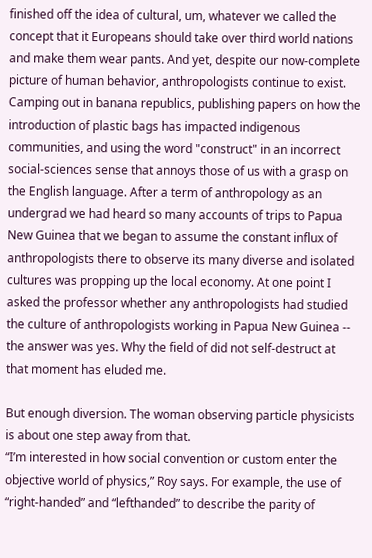finished off the idea of cultural, um, whatever we called the concept that it Europeans should take over third world nations and make them wear pants. And yet, despite our now-complete picture of human behavior, anthropologists continue to exist. Camping out in banana republics, publishing papers on how the introduction of plastic bags has impacted indigenous communities, and using the word "construct" in an incorrect social-sciences sense that annoys those of us with a grasp on the English language. After a term of anthropology as an undergrad we had heard so many accounts of trips to Papua New Guinea that we began to assume the constant influx of anthropologists there to observe its many diverse and isolated cultures was propping up the local economy. At one point I asked the professor whether any anthropologists had studied the culture of anthropologists working in Papua New Guinea -- the answer was yes. Why the field of did not self-destruct at that moment has eluded me.

But enough diversion. The woman observing particle physicists is about one step away from that.
“I’m interested in how social convention or custom enter the objective world of physics,” Roy says. For example, the use of “right-handed” and “lefthanded” to describe the parity of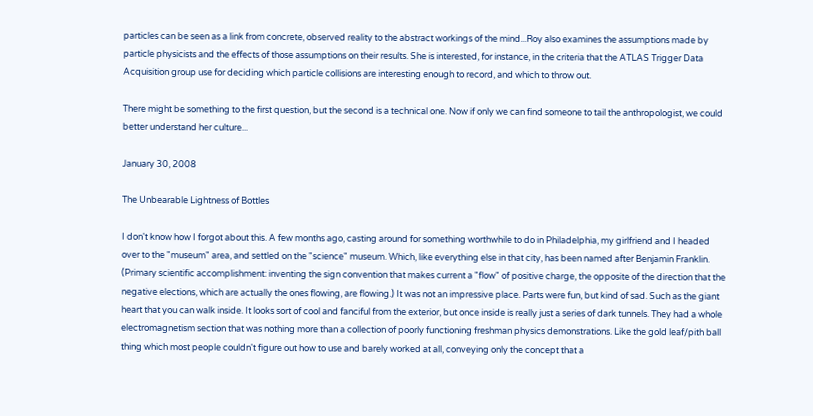particles can be seen as a link from concrete, observed reality to the abstract workings of the mind...Roy also examines the assumptions made by particle physicists and the effects of those assumptions on their results. She is interested, for instance, in the criteria that the ATLAS Trigger Data Acquisition group use for deciding which particle collisions are interesting enough to record, and which to throw out.

There might be something to the first question, but the second is a technical one. Now if only we can find someone to tail the anthropologist, we could better understand her culture...

January 30, 2008

The Unbearable Lightness of Bottles

I don't know how I forgot about this. A few months ago, casting around for something worthwhile to do in Philadelphia, my girlfriend and I headed over to the "museum" area, and settled on the "science" museum. Which, like everything else in that city, has been named after Benjamin Franklin. (Primary scientific accomplishment: inventing the sign convention that makes current a "flow" of positive charge, the opposite of the direction that the negative elections, which are actually the ones flowing, are flowing.) It was not an impressive place. Parts were fun, but kind of sad. Such as the giant heart that you can walk inside. It looks sort of cool and fanciful from the exterior, but once inside is really just a series of dark tunnels. They had a whole electromagnetism section that was nothing more than a collection of poorly functioning freshman physics demonstrations. Like the gold leaf/pith ball thing which most people couldn't figure out how to use and barely worked at all, conveying only the concept that a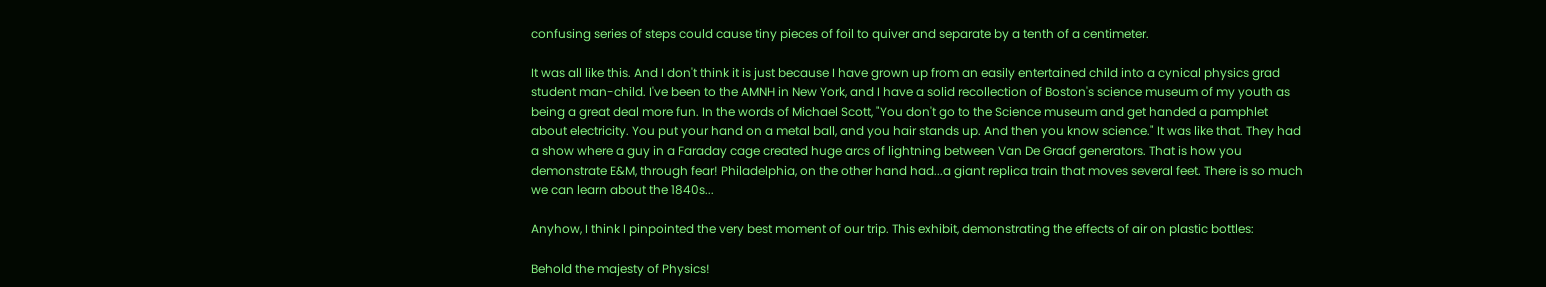confusing series of steps could cause tiny pieces of foil to quiver and separate by a tenth of a centimeter.

It was all like this. And I don't think it is just because I have grown up from an easily entertained child into a cynical physics grad student man-child. I've been to the AMNH in New York, and I have a solid recollection of Boston's science museum of my youth as being a great deal more fun. In the words of Michael Scott, "You don't go to the Science museum and get handed a pamphlet about electricity. You put your hand on a metal ball, and you hair stands up. And then you know science." It was like that. They had a show where a guy in a Faraday cage created huge arcs of lightning between Van De Graaf generators. That is how you demonstrate E&M, through fear! Philadelphia, on the other hand had...a giant replica train that moves several feet. There is so much we can learn about the 1840s...

Anyhow, I think I pinpointed the very best moment of our trip. This exhibit, demonstrating the effects of air on plastic bottles:

Behold the majesty of Physics!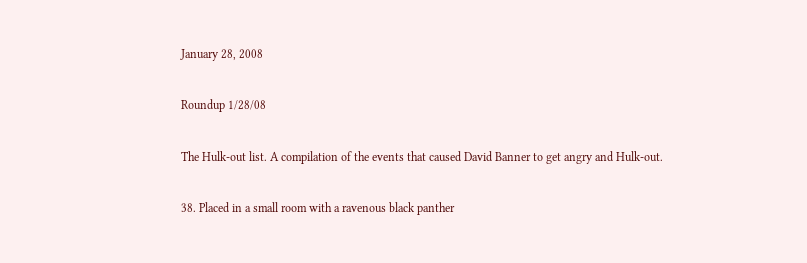January 28, 2008

Roundup 1/28/08

The Hulk-out list. A compilation of the events that caused David Banner to get angry and Hulk-out.

38. Placed in a small room with a ravenous black panther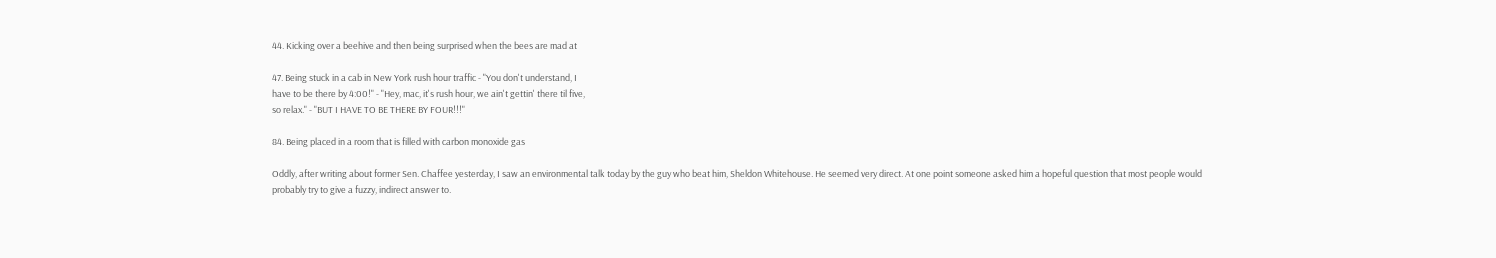44. Kicking over a beehive and then being surprised when the bees are mad at

47. Being stuck in a cab in New York rush hour traffic - "You don't understand, I
have to be there by 4:00!" - "Hey, mac, it's rush hour, we ain't gettin' there til five,
so relax." - "BUT I HAVE TO BE THERE BY FOUR!!!"

84. Being placed in a room that is filled with carbon monoxide gas

Oddly, after writing about former Sen. Chaffee yesterday, I saw an environmental talk today by the guy who beat him, Sheldon Whitehouse. He seemed very direct. At one point someone asked him a hopeful question that most people would probably try to give a fuzzy, indirect answer to.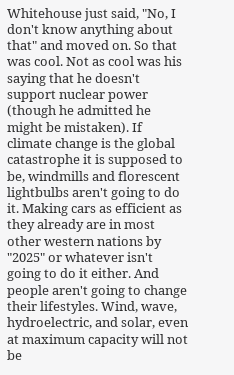Whitehouse just said, "No, I don't know anything about that" and moved on. So that was cool. Not as cool was his saying that he doesn't support nuclear power (though he admitted he might be mistaken). If climate change is the global catastrophe it is supposed to be, windmills and florescent lightbulbs aren't going to do it. Making cars as efficient as they already are in most other western nations by "2025" or whatever isn't going to do it either. And people aren't going to change their lifestyles. Wind, wave, hydroelectric, and solar, even at maximum capacity will not be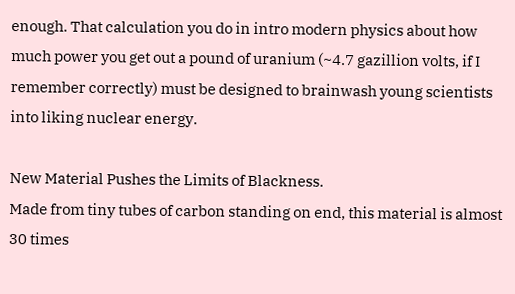enough. That calculation you do in intro modern physics about how much power you get out a pound of uranium (~4.7 gazillion volts, if I remember correctly) must be designed to brainwash young scientists into liking nuclear energy.

New Material Pushes the Limits of Blackness.
Made from tiny tubes of carbon standing on end, this material is almost 30 times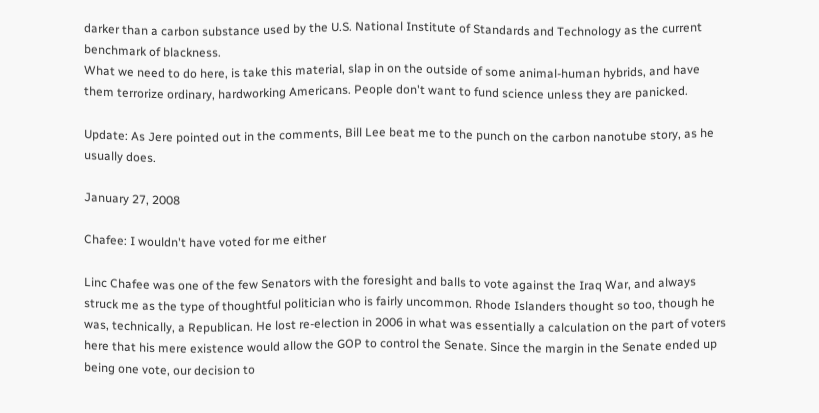darker than a carbon substance used by the U.S. National Institute of Standards and Technology as the current benchmark of blackness.
What we need to do here, is take this material, slap in on the outside of some animal-human hybrids, and have them terrorize ordinary, hardworking Americans. People don't want to fund science unless they are panicked.

Update: As Jere pointed out in the comments, Bill Lee beat me to the punch on the carbon nanotube story, as he usually does.

January 27, 2008

Chafee: I wouldn't have voted for me either

Linc Chafee was one of the few Senators with the foresight and balls to vote against the Iraq War, and always struck me as the type of thoughtful politician who is fairly uncommon. Rhode Islanders thought so too, though he was, technically, a Republican. He lost re-election in 2006 in what was essentially a calculation on the part of voters here that his mere existence would allow the GOP to control the Senate. Since the margin in the Senate ended up being one vote, our decision to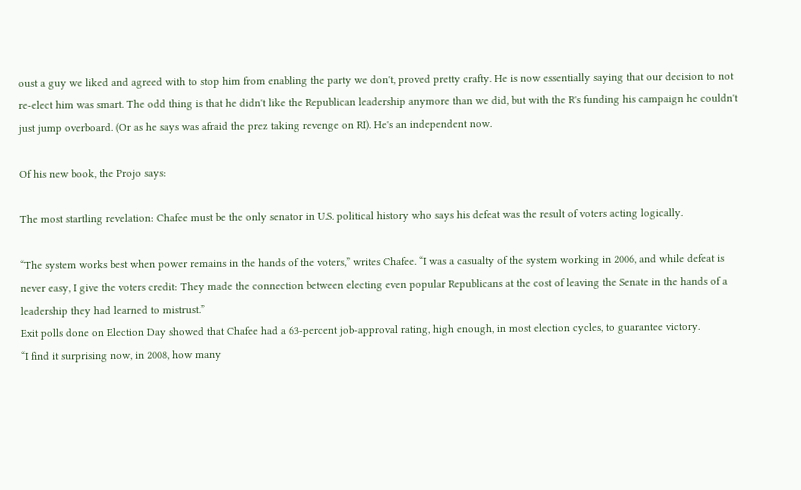oust a guy we liked and agreed with to stop him from enabling the party we don't, proved pretty crafty. He is now essentially saying that our decision to not re-elect him was smart. The odd thing is that he didn't like the Republican leadership anymore than we did, but with the R's funding his campaign he couldn't just jump overboard. (Or as he says was afraid the prez taking revenge on RI). He's an independent now.

Of his new book, the Projo says:

The most startling revelation: Chafee must be the only senator in U.S. political history who says his defeat was the result of voters acting logically.

“The system works best when power remains in the hands of the voters,” writes Chafee. “I was a casualty of the system working in 2006, and while defeat is never easy, I give the voters credit: They made the connection between electing even popular Republicans at the cost of leaving the Senate in the hands of a leadership they had learned to mistrust.”
Exit polls done on Election Day showed that Chafee had a 63-percent job-approval rating, high enough, in most election cycles, to guarantee victory.
“I find it surprising now, in 2008, how many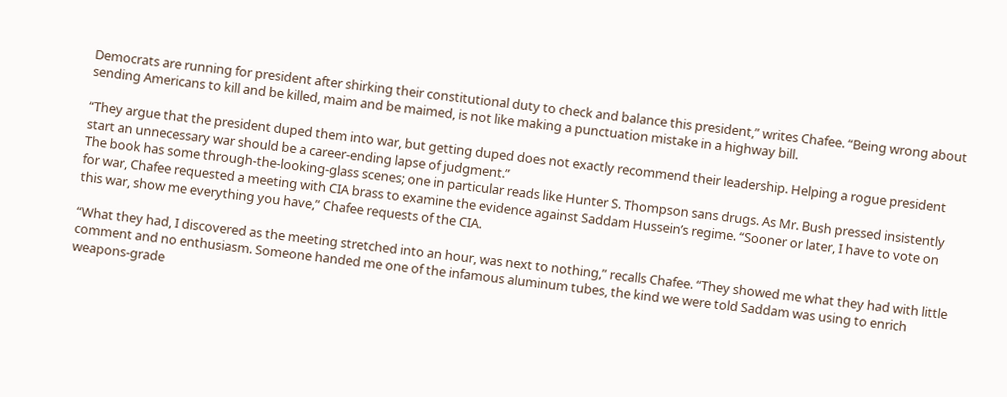Democrats are running for president after shirking their constitutional duty to check and balance this president,” writes Chafee. “Being wrong about sending Americans to kill and be killed, maim and be maimed, is not like making a punctuation mistake in a highway bill.

“They argue that the president duped them into war, but getting duped does not exactly recommend their leadership. Helping a rogue president start an unnecessary war should be a career-ending lapse of judgment.”
The book has some through-the-looking-glass scenes; one in particular reads like Hunter S. Thompson sans drugs. As Mr. Bush pressed insistently for war, Chafee requested a meeting with CIA brass to examine the evidence against Saddam Hussein’s regime. “Sooner or later, I have to vote on this war, show me everything you have,” Chafee requests of the CIA.

“What they had, I discovered as the meeting stretched into an hour, was next to nothing,” recalls Chafee. “They showed me what they had with little comment and no enthusiasm. Someone handed me one of the infamous aluminum tubes, the kind we were told Saddam was using to enrich weapons-grade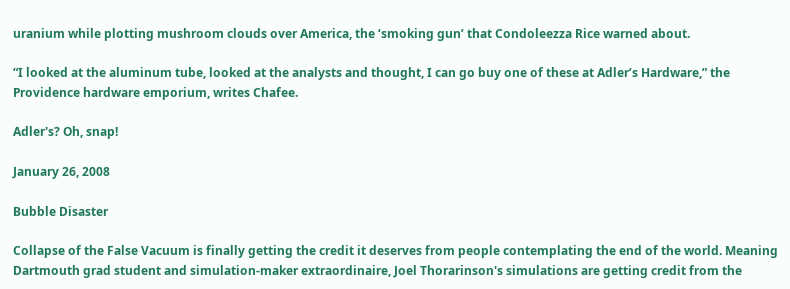uranium while plotting mushroom clouds over America, the ‘smoking gun’ that Condoleezza Rice warned about.

“I looked at the aluminum tube, looked at the analysts and thought, I can go buy one of these at Adler’s Hardware,” the Providence hardware emporium, writes Chafee.

Adler's? Oh, snap!

January 26, 2008

Bubble Disaster

Collapse of the False Vacuum is finally getting the credit it deserves from people contemplating the end of the world. Meaning Dartmouth grad student and simulation-maker extraordinaire, Joel Thorarinson's simulations are getting credit from the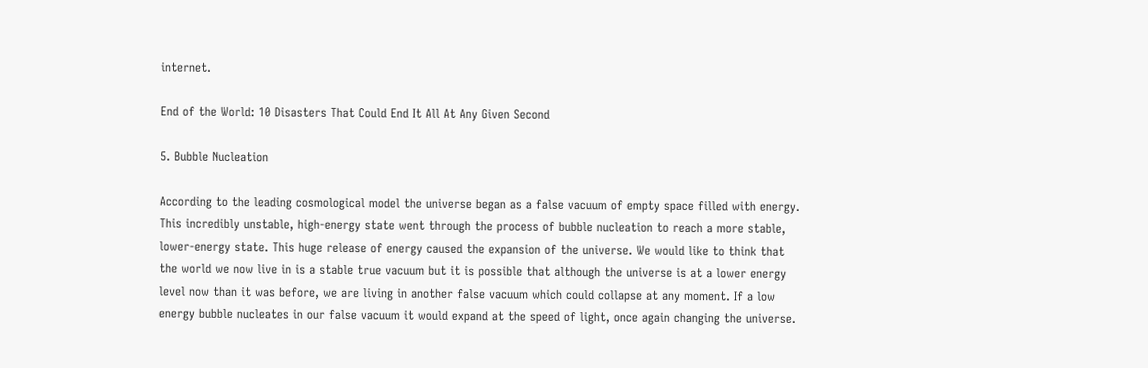internet.

End of the World: 10 Disasters That Could End It All At Any Given Second

5. Bubble Nucleation

According to the leading cosmological model the universe began as a false vacuum of empty space filled with energy. This incredibly unstable, high-energy state went through the process of bubble nucleation to reach a more stable, lower-energy state. This huge release of energy caused the expansion of the universe. We would like to think that the world we now live in is a stable true vacuum but it is possible that although the universe is at a lower energy level now than it was before, we are living in another false vacuum which could collapse at any moment. If a low energy bubble nucleates in our false vacuum it would expand at the speed of light, once again changing the universe.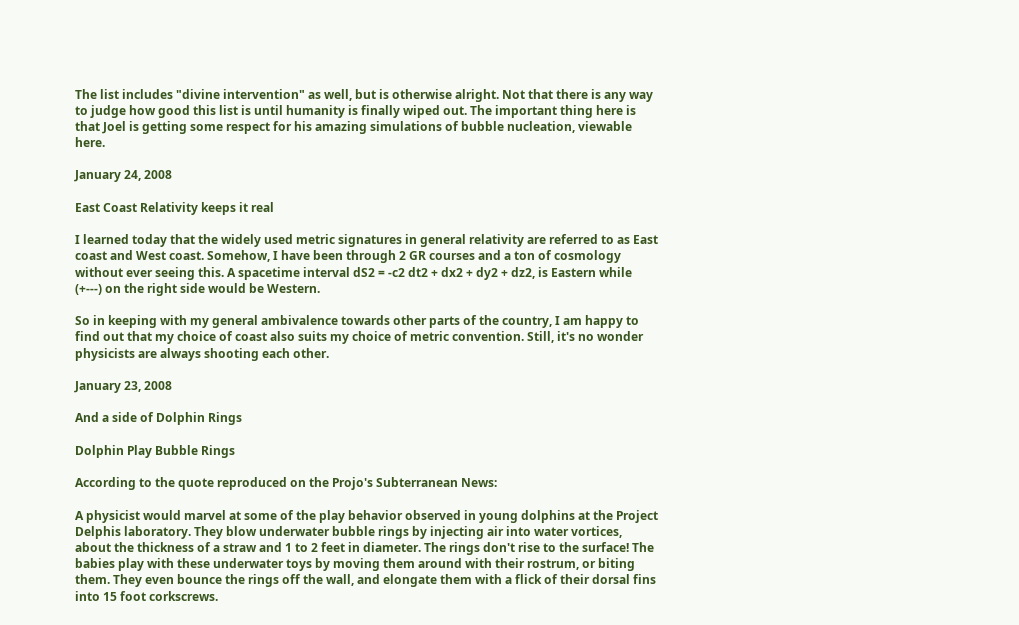The list includes "divine intervention" as well, but is otherwise alright. Not that there is any way to judge how good this list is until humanity is finally wiped out. The important thing here is that Joel is getting some respect for his amazing simulations of bubble nucleation, viewable here.

January 24, 2008

East Coast Relativity keeps it real

I learned today that the widely used metric signatures in general relativity are referred to as East coast and West coast. Somehow, I have been through 2 GR courses and a ton of cosmology without ever seeing this. A spacetime interval dS2 = -c2 dt2 + dx2 + dy2 + dz2, is Eastern while (+---) on the right side would be Western.

So in keeping with my general ambivalence towards other parts of the country, I am happy to find out that my choice of coast also suits my choice of metric convention. Still, it's no wonder physicists are always shooting each other.

January 23, 2008

And a side of Dolphin Rings

Dolphin Play Bubble Rings

According to the quote reproduced on the Projo's Subterranean News:

A physicist would marvel at some of the play behavior observed in young dolphins at the Project Delphis laboratory. They blow underwater bubble rings by injecting air into water vortices, about the thickness of a straw and 1 to 2 feet in diameter. The rings don't rise to the surface! The babies play with these underwater toys by moving them around with their rostrum, or biting them. They even bounce the rings off the wall, and elongate them with a flick of their dorsal fins into 15 foot corkscrews.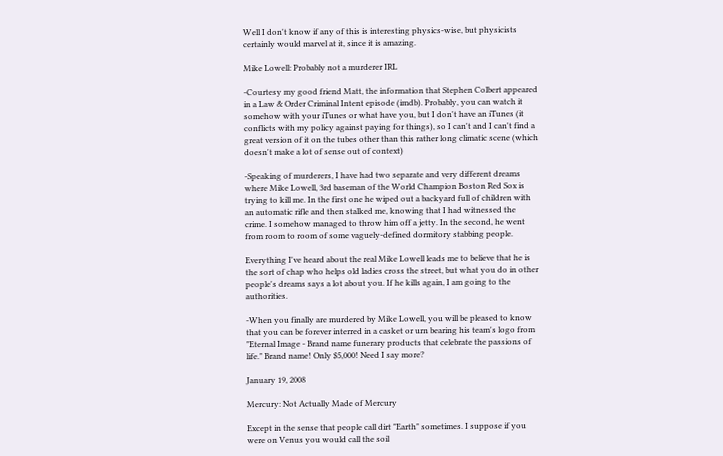Well I don't know if any of this is interesting physics-wise, but physicists certainly would marvel at it, since it is amazing.

Mike Lowell: Probably not a murderer IRL

-Courtesy my good friend Matt, the information that Stephen Colbert appeared in a Law & Order Criminal Intent episode (imdb). Probably, you can watch it somehow with your iTunes or what have you, but I don't have an iTunes (it conflicts with my policy against paying for things), so I can't and I can't find a great version of it on the tubes other than this rather long climatic scene (which doesn't make a lot of sense out of context)

-Speaking of murderers, I have had two separate and very different dreams where Mike Lowell, 3rd baseman of the World Champion Boston Red Sox is trying to kill me. In the first one he wiped out a backyard full of children with an automatic rifle and then stalked me, knowing that I had witnessed the crime. I somehow managed to throw him off a jetty. In the second, he went from room to room of some vaguely-defined dormitory stabbing people.

Everything I've heard about the real Mike Lowell leads me to believe that he is the sort of chap who helps old ladies cross the street, but what you do in other people's dreams says a lot about you. If he kills again, I am going to the authorities.

-When you finally are murdered by Mike Lowell, you will be pleased to know that you can be forever interred in a casket or urn bearing his team's logo from "Eternal Image - Brand name funerary products that celebrate the passions of life." Brand name! Only $5,000! Need I say more?

January 19, 2008

Mercury: Not Actually Made of Mercury

Except in the sense that people call dirt "Earth" sometimes. I suppose if you were on Venus you would call the soil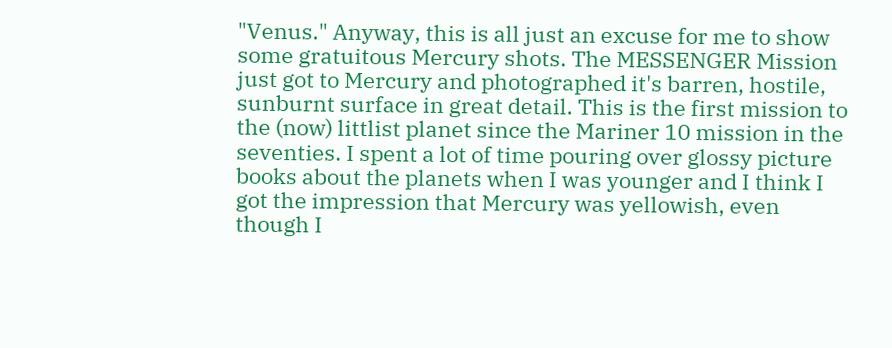"Venus." Anyway, this is all just an excuse for me to show some gratuitous Mercury shots. The MESSENGER Mission just got to Mercury and photographed it's barren, hostile, sunburnt surface in great detail. This is the first mission to the (now) littlist planet since the Mariner 10 mission in the seventies. I spent a lot of time pouring over glossy picture books about the planets when I was younger and I think I got the impression that Mercury was yellowish, even though I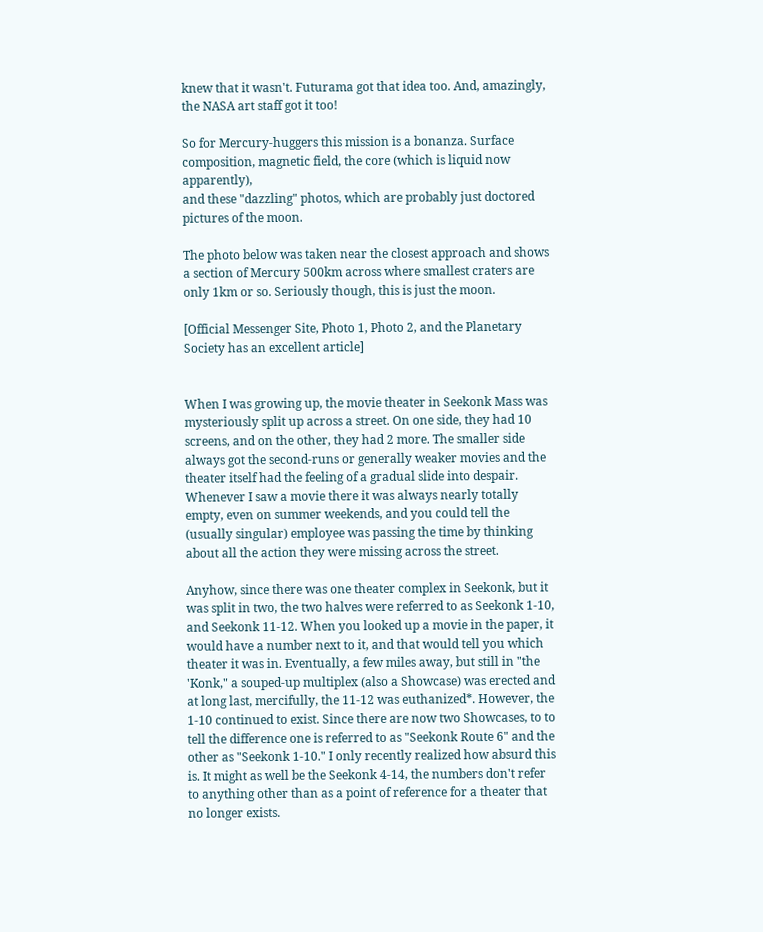knew that it wasn't. Futurama got that idea too. And, amazingly, the NASA art staff got it too!

So for Mercury-huggers this mission is a bonanza. Surface composition, magnetic field, the core (which is liquid now apparently),
and these "dazzling" photos, which are probably just doctored pictures of the moon.

The photo below was taken near the closest approach and shows a section of Mercury 500km across where smallest craters are only 1km or so. Seriously though, this is just the moon.

[Official Messenger Site, Photo 1, Photo 2, and the Planetary Society has an excellent article]


When I was growing up, the movie theater in Seekonk Mass was mysteriously split up across a street. On one side, they had 10 screens, and on the other, they had 2 more. The smaller side always got the second-runs or generally weaker movies and the theater itself had the feeling of a gradual slide into despair. Whenever I saw a movie there it was always nearly totally empty, even on summer weekends, and you could tell the (usually singular) employee was passing the time by thinking about all the action they were missing across the street.

Anyhow, since there was one theater complex in Seekonk, but it was split in two, the two halves were referred to as Seekonk 1-10, and Seekonk 11-12. When you looked up a movie in the paper, it would have a number next to it, and that would tell you which theater it was in. Eventually, a few miles away, but still in "the 'Konk," a souped-up multiplex (also a Showcase) was erected and at long last, mercifully, the 11-12 was euthanized*. However, the 1-10 continued to exist. Since there are now two Showcases, to to tell the difference one is referred to as "Seekonk Route 6" and the other as "Seekonk 1-10." I only recently realized how absurd this is. It might as well be the Seekonk 4-14, the numbers don't refer to anything other than as a point of reference for a theater that no longer exists.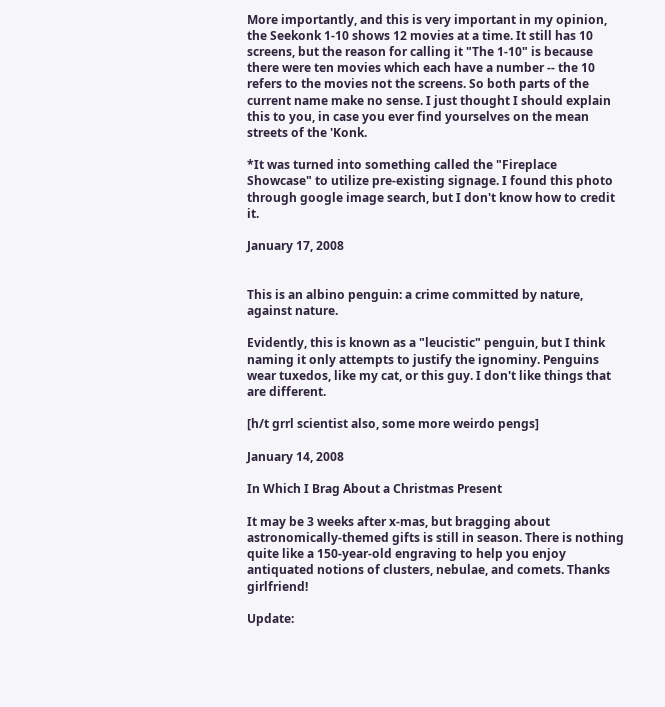More importantly, and this is very important in my opinion, the Seekonk 1-10 shows 12 movies at a time. It still has 10 screens, but the reason for calling it "The 1-10" is because there were ten movies which each have a number -- the 10 refers to the movies not the screens. So both parts of the current name make no sense. I just thought I should explain this to you, in case you ever find yourselves on the mean streets of the 'Konk.

*It was turned into something called the "Fireplace Showcase" to utilize pre-existing signage. I found this photo through google image search, but I don't know how to credit it.

January 17, 2008


This is an albino penguin: a crime committed by nature, against nature.

Evidently, this is known as a "leucistic" penguin, but I think naming it only attempts to justify the ignominy. Penguins wear tuxedos, like my cat, or this guy. I don't like things that are different.

[h/t grrl scientist also, some more weirdo pengs]

January 14, 2008

In Which I Brag About a Christmas Present

It may be 3 weeks after x-mas, but bragging about astronomically-themed gifts is still in season. There is nothing quite like a 150-year-old engraving to help you enjoy antiquated notions of clusters, nebulae, and comets. Thanks girlfriend!

Update: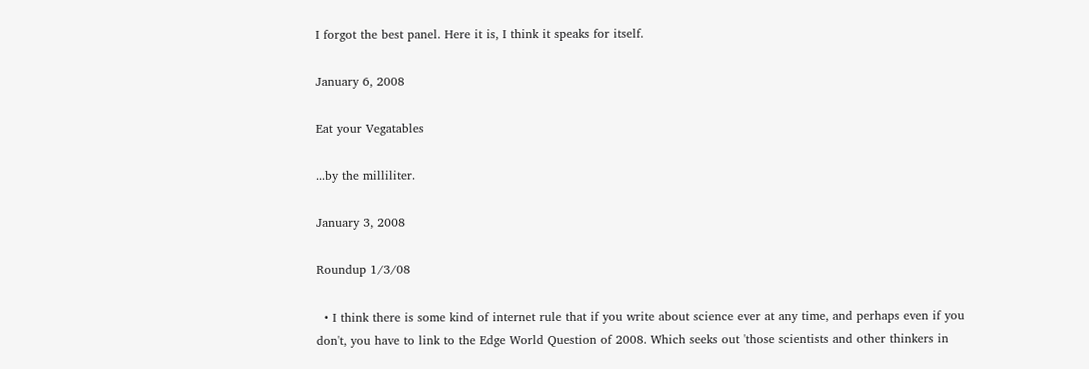I forgot the best panel. Here it is, I think it speaks for itself.

January 6, 2008

Eat your Vegatables

...by the milliliter.

January 3, 2008

Roundup 1/3/08

  • I think there is some kind of internet rule that if you write about science ever at any time, and perhaps even if you don't, you have to link to the Edge World Question of 2008. Which seeks out 'those scientists and other thinkers in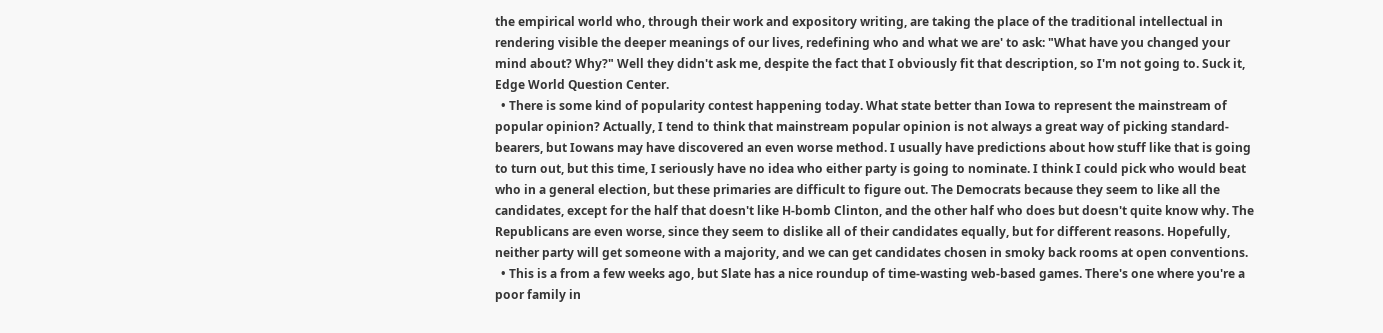the empirical world who, through their work and expository writing, are taking the place of the traditional intellectual in rendering visible the deeper meanings of our lives, redefining who and what we are' to ask: "What have you changed your mind about? Why?" Well they didn't ask me, despite the fact that I obviously fit that description, so I'm not going to. Suck it, Edge World Question Center.
  • There is some kind of popularity contest happening today. What state better than Iowa to represent the mainstream of popular opinion? Actually, I tend to think that mainstream popular opinion is not always a great way of picking standard-bearers, but Iowans may have discovered an even worse method. I usually have predictions about how stuff like that is going to turn out, but this time, I seriously have no idea who either party is going to nominate. I think I could pick who would beat who in a general election, but these primaries are difficult to figure out. The Democrats because they seem to like all the candidates, except for the half that doesn't like H-bomb Clinton, and the other half who does but doesn't quite know why. The Republicans are even worse, since they seem to dislike all of their candidates equally, but for different reasons. Hopefully, neither party will get someone with a majority, and we can get candidates chosen in smoky back rooms at open conventions.
  • This is a from a few weeks ago, but Slate has a nice roundup of time-wasting web-based games. There's one where you're a poor family in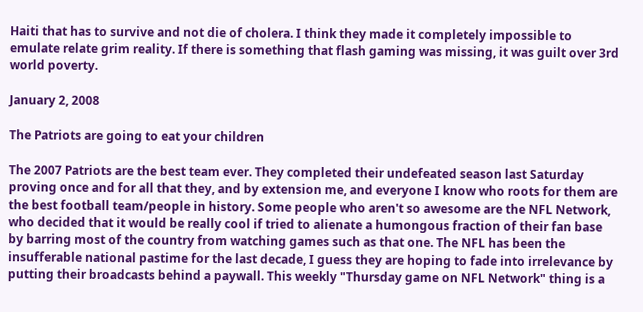Haiti that has to survive and not die of cholera. I think they made it completely impossible to emulate relate grim reality. If there is something that flash gaming was missing, it was guilt over 3rd world poverty.

January 2, 2008

The Patriots are going to eat your children

The 2007 Patriots are the best team ever. They completed their undefeated season last Saturday proving once and for all that they, and by extension me, and everyone I know who roots for them are the best football team/people in history. Some people who aren't so awesome are the NFL Network, who decided that it would be really cool if tried to alienate a humongous fraction of their fan base by barring most of the country from watching games such as that one. The NFL has been the insufferable national pastime for the last decade, I guess they are hoping to fade into irrelevance by putting their broadcasts behind a paywall. This weekly "Thursday game on NFL Network" thing is a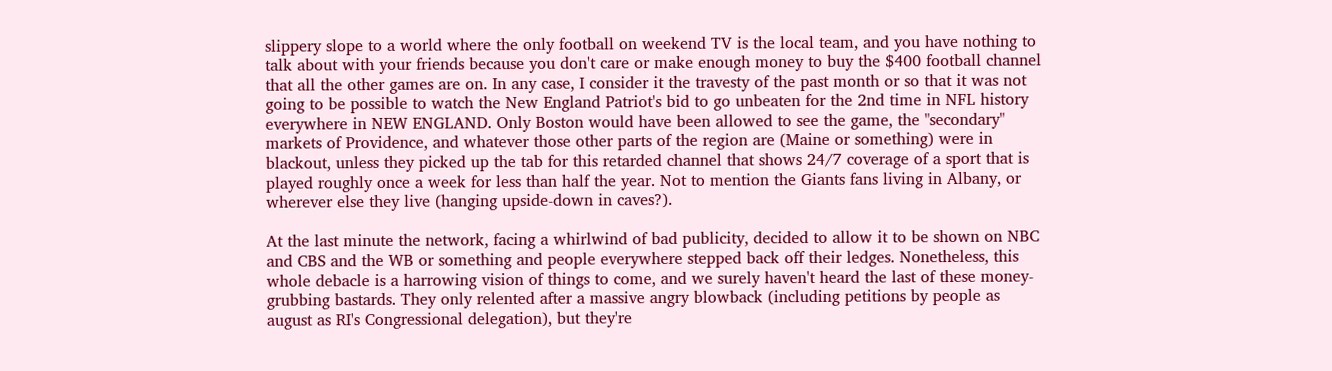slippery slope to a world where the only football on weekend TV is the local team, and you have nothing to talk about with your friends because you don't care or make enough money to buy the $400 football channel that all the other games are on. In any case, I consider it the travesty of the past month or so that it was not going to be possible to watch the New England Patriot's bid to go unbeaten for the 2nd time in NFL history everywhere in NEW ENGLAND. Only Boston would have been allowed to see the game, the "secondary" markets of Providence, and whatever those other parts of the region are (Maine or something) were in blackout, unless they picked up the tab for this retarded channel that shows 24/7 coverage of a sport that is played roughly once a week for less than half the year. Not to mention the Giants fans living in Albany, or wherever else they live (hanging upside-down in caves?).

At the last minute the network, facing a whirlwind of bad publicity, decided to allow it to be shown on NBC and CBS and the WB or something and people everywhere stepped back off their ledges. Nonetheless, this whole debacle is a harrowing vision of things to come, and we surely haven't heard the last of these money-grubbing bastards. They only relented after a massive angry blowback (including petitions by people as august as RI's Congressional delegation), but they're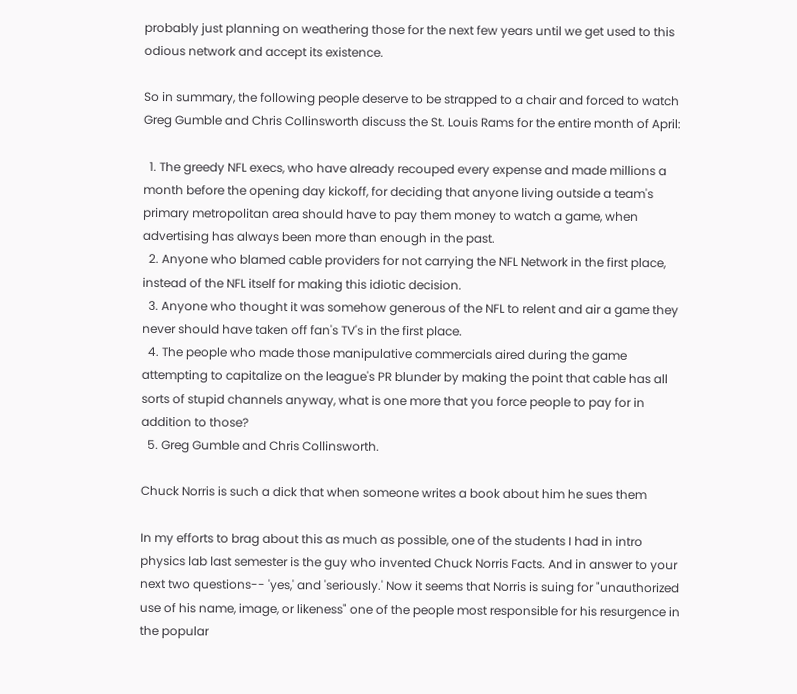probably just planning on weathering those for the next few years until we get used to this odious network and accept its existence.

So in summary, the following people deserve to be strapped to a chair and forced to watch Greg Gumble and Chris Collinsworth discuss the St. Louis Rams for the entire month of April:

  1. The greedy NFL execs, who have already recouped every expense and made millions a month before the opening day kickoff, for deciding that anyone living outside a team's primary metropolitan area should have to pay them money to watch a game, when advertising has always been more than enough in the past.
  2. Anyone who blamed cable providers for not carrying the NFL Network in the first place, instead of the NFL itself for making this idiotic decision.
  3. Anyone who thought it was somehow generous of the NFL to relent and air a game they never should have taken off fan's TV's in the first place.
  4. The people who made those manipulative commercials aired during the game attempting to capitalize on the league's PR blunder by making the point that cable has all sorts of stupid channels anyway, what is one more that you force people to pay for in addition to those?
  5. Greg Gumble and Chris Collinsworth.

Chuck Norris is such a dick that when someone writes a book about him he sues them

In my efforts to brag about this as much as possible, one of the students I had in intro physics lab last semester is the guy who invented Chuck Norris Facts. And in answer to your next two questions-- 'yes,' and 'seriously.' Now it seems that Norris is suing for "unauthorized use of his name, image, or likeness" one of the people most responsible for his resurgence in the popular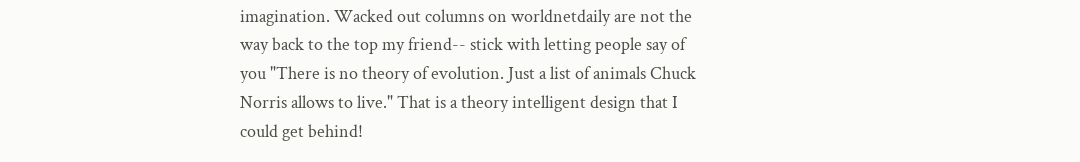imagination. Wacked out columns on worldnetdaily are not the way back to the top my friend-- stick with letting people say of you "There is no theory of evolution. Just a list of animals Chuck Norris allows to live." That is a theory intelligent design that I could get behind!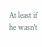At least if he wasn't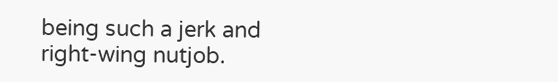being such a jerk and right-wing nutjob.